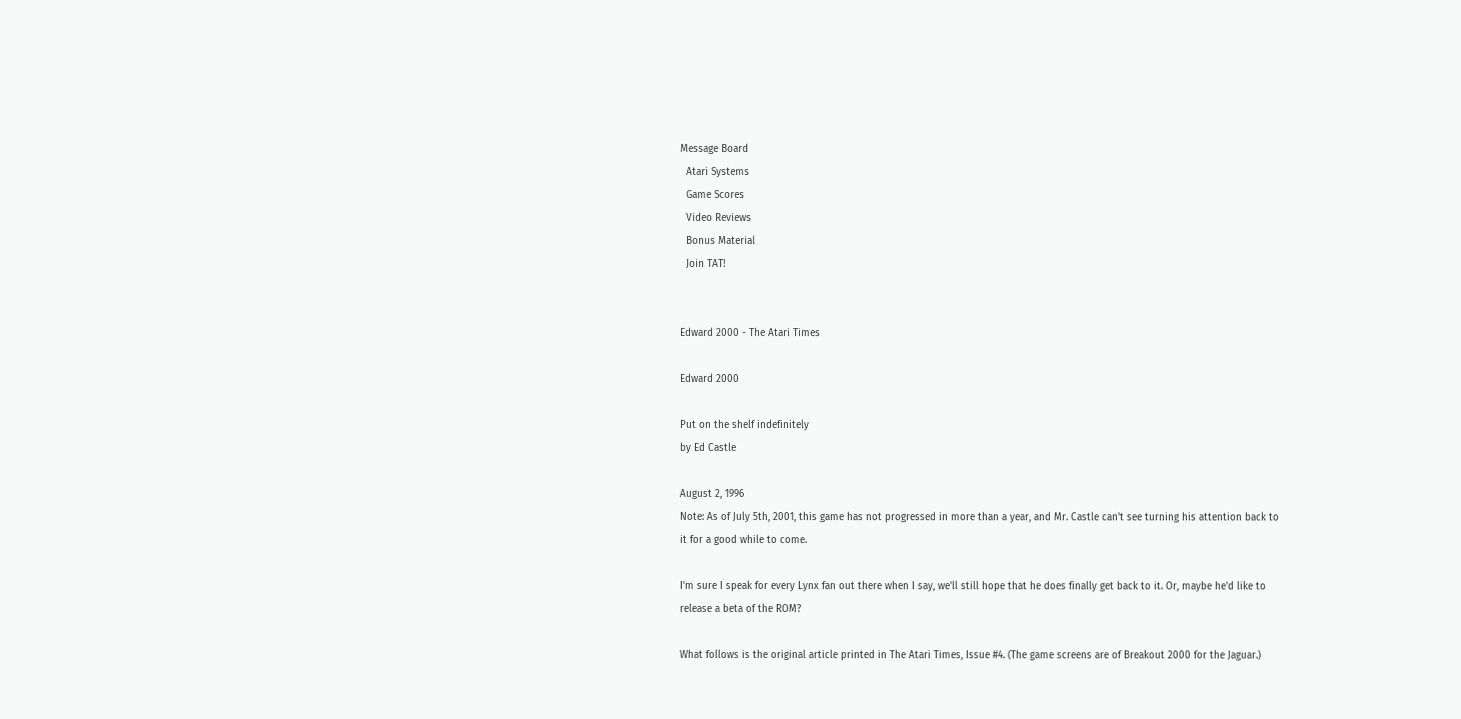Message Board
  Atari Systems
  Game Scores
  Video Reviews
  Bonus Material
  Join TAT!


Edward 2000 - The Atari Times

Edward 2000

Put on the shelf indefinitely
by Ed Castle

August 2, 1996
Note: As of July 5th, 2001, this game has not progressed in more than a year, and Mr. Castle can't see turning his attention back to it for a good while to come.

I'm sure I speak for every Lynx fan out there when I say, we'll still hope that he does finally get back to it. Or, maybe he'd like to release a beta of the ROM?

What follows is the original article printed in The Atari Times, Issue #4. (The game screens are of Breakout 2000 for the Jaguar.)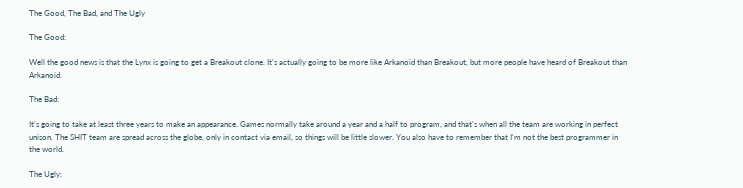The Good, The Bad, and The Ugly

The Good:

Well the good news is that the Lynx is going to get a Breakout clone. It's actually going to be more like Arkanoid than Breakout, but more people have heard of Breakout than Arkanoid.

The Bad:

It's going to take at least three years to make an appearance. Games normally take around a year and a half to program, and that's when all the team are working in perfect unison. The SHIT team are spread across the globe, only in contact via email, so things will be little slower. You also have to remember that I'm not the best programmer in the world.

The Ugly: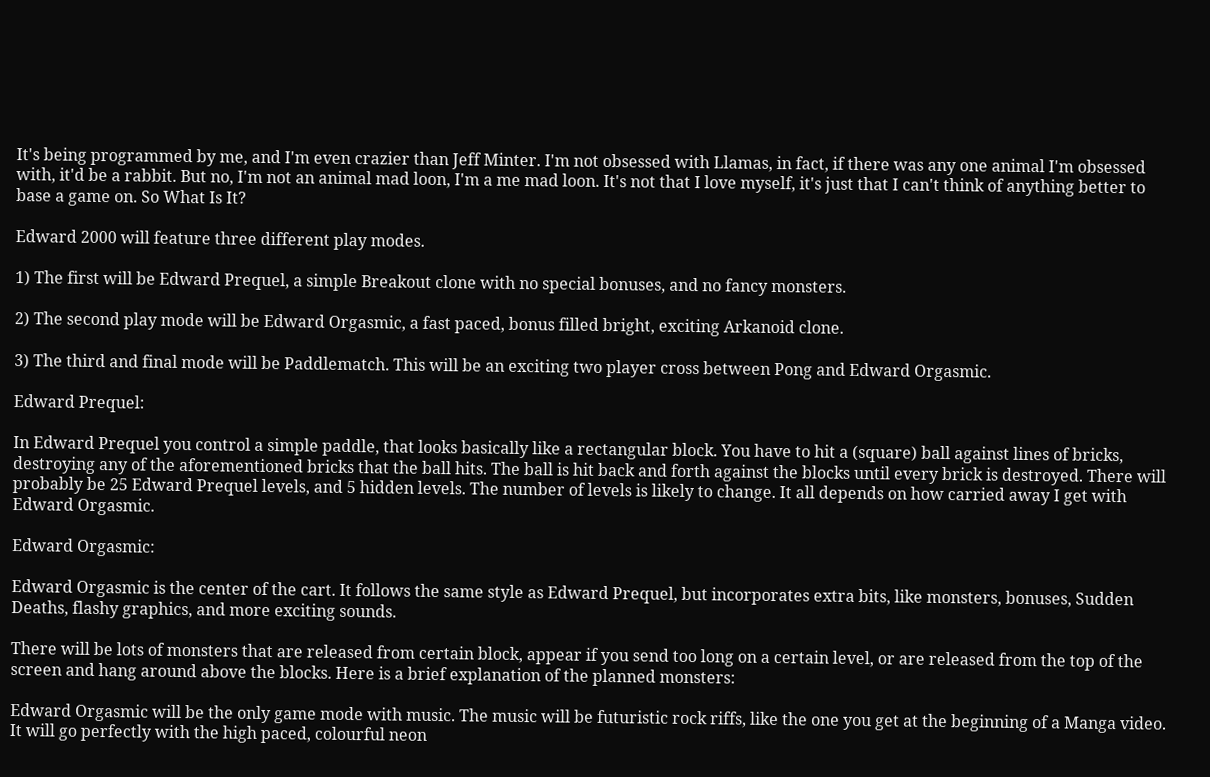It's being programmed by me, and I'm even crazier than Jeff Minter. I'm not obsessed with Llamas, in fact, if there was any one animal I'm obsessed with, it'd be a rabbit. But no, I'm not an animal mad loon, I'm a me mad loon. It's not that I love myself, it's just that I can't think of anything better to base a game on. So What Is It?

Edward 2000 will feature three different play modes.

1) The first will be Edward Prequel, a simple Breakout clone with no special bonuses, and no fancy monsters.

2) The second play mode will be Edward Orgasmic, a fast paced, bonus filled bright, exciting Arkanoid clone.

3) The third and final mode will be Paddlematch. This will be an exciting two player cross between Pong and Edward Orgasmic.

Edward Prequel:

In Edward Prequel you control a simple paddle, that looks basically like a rectangular block. You have to hit a (square) ball against lines of bricks, destroying any of the aforementioned bricks that the ball hits. The ball is hit back and forth against the blocks until every brick is destroyed. There will probably be 25 Edward Prequel levels, and 5 hidden levels. The number of levels is likely to change. It all depends on how carried away I get with Edward Orgasmic.

Edward Orgasmic:

Edward Orgasmic is the center of the cart. It follows the same style as Edward Prequel, but incorporates extra bits, like monsters, bonuses, Sudden Deaths, flashy graphics, and more exciting sounds.

There will be lots of monsters that are released from certain block, appear if you send too long on a certain level, or are released from the top of the screen and hang around above the blocks. Here is a brief explanation of the planned monsters:

Edward Orgasmic will be the only game mode with music. The music will be futuristic rock riffs, like the one you get at the beginning of a Manga video. It will go perfectly with the high paced, colourful neon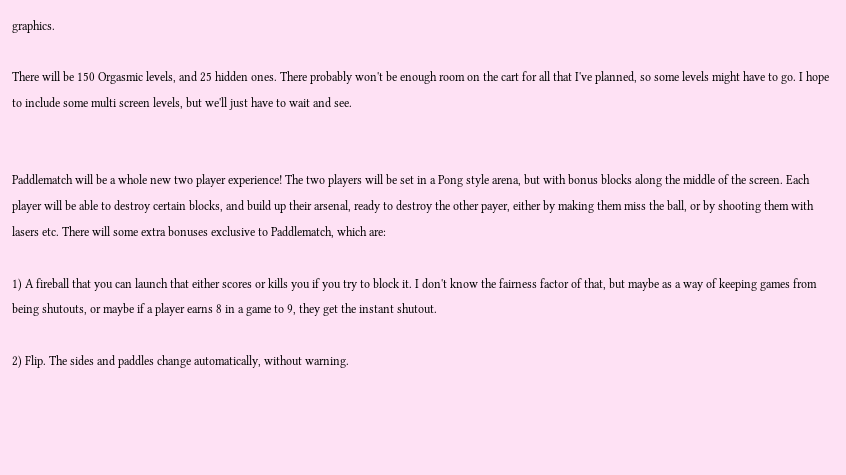graphics.

There will be 150 Orgasmic levels, and 25 hidden ones. There probably won't be enough room on the cart for all that I've planned, so some levels might have to go. I hope to include some multi screen levels, but we'll just have to wait and see.


Paddlematch will be a whole new two player experience! The two players will be set in a Pong style arena, but with bonus blocks along the middle of the screen. Each player will be able to destroy certain blocks, and build up their arsenal, ready to destroy the other payer, either by making them miss the ball, or by shooting them with lasers etc. There will some extra bonuses exclusive to Paddlematch, which are:

1) A fireball that you can launch that either scores or kills you if you try to block it. I don't know the fairness factor of that, but maybe as a way of keeping games from being shutouts, or maybe if a player earns 8 in a game to 9, they get the instant shutout.

2) Flip. The sides and paddles change automatically, without warning.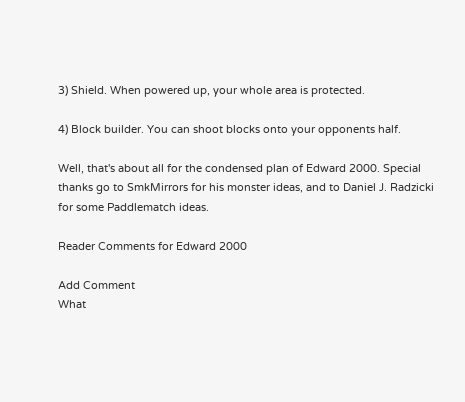3) Shield. When powered up, your whole area is protected.

4) Block builder. You can shoot blocks onto your opponents half.

Well, that's about all for the condensed plan of Edward 2000. Special thanks go to SmkMirrors for his monster ideas, and to Daniel J. Radzicki for some Paddlematch ideas.

Reader Comments for Edward 2000

Add Comment
What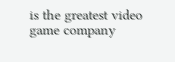is the greatest video game company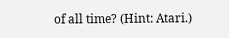of all time? (Hint: Atari.)